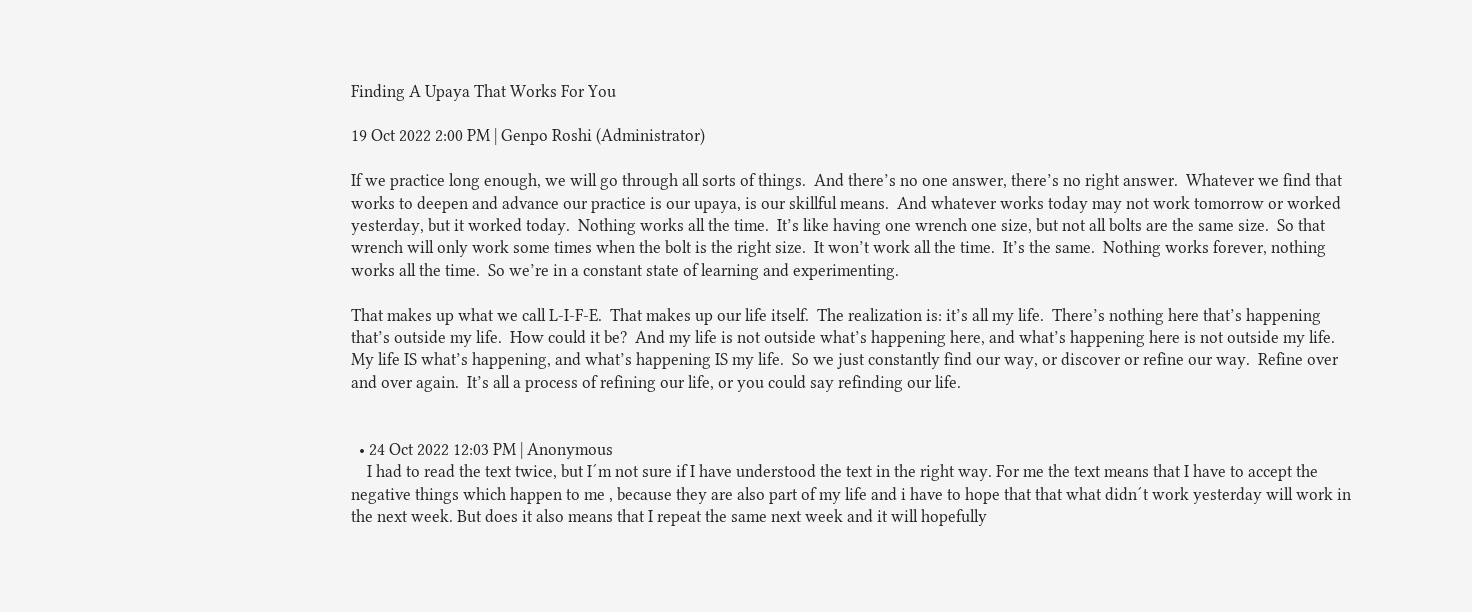Finding A Upaya That Works For You

19 Oct 2022 2:00 PM | Genpo Roshi (Administrator)

If we practice long enough, we will go through all sorts of things.  And there’s no one answer, there’s no right answer.  Whatever we find that works to deepen and advance our practice is our upaya, is our skillful means.  And whatever works today may not work tomorrow or worked yesterday, but it worked today.  Nothing works all the time.  It’s like having one wrench one size, but not all bolts are the same size.  So that wrench will only work some times when the bolt is the right size.  It won’t work all the time.  It’s the same.  Nothing works forever, nothing works all the time.  So we’re in a constant state of learning and experimenting.

That makes up what we call L-I-F-E.  That makes up our life itself.  The realization is: it’s all my life.  There’s nothing here that’s happening that’s outside my life.  How could it be?  And my life is not outside what’s happening here, and what’s happening here is not outside my life.  My life IS what’s happening, and what’s happening IS my life.  So we just constantly find our way, or discover or refine our way.  Refine over and over again.  It’s all a process of refining our life, or you could say refinding our life.


  • 24 Oct 2022 12:03 PM | Anonymous
    I had to read the text twice, but I´m not sure if I have understood the text in the right way. For me the text means that I have to accept the negative things which happen to me , because they are also part of my life and i have to hope that that what didn´t work yesterday will work in the next week. But does it also means that I repeat the same next week and it will hopefully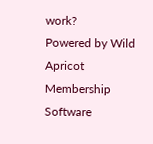work?
Powered by Wild Apricot Membership Software